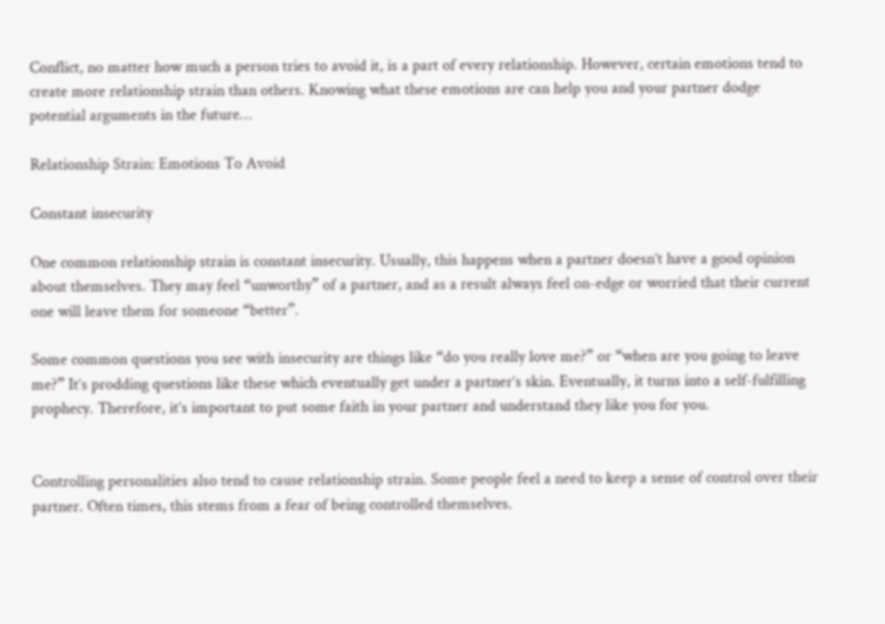Conflict, no matter how much a person tries to avoid it, is a part of every relationship. However, certain emotions tend to create more relationship strain than others. Knowing what these emotions are can help you and your partner dodge potential arguments in the future…

Relationship Strain: Emotions To Avoid

Constant insecurity

One common relationship strain is constant insecurity. Usually, this happens when a partner doesn’t have a good opinion about themselves. They may feel “unworthy” of a partner, and as a result always feel on-edge or worried that their current one will leave them for someone “better”.

Some common questions you see with insecurity are things like “do you really love me?” or “when are you going to leave me?” It’s prodding questions like these which eventually get under a partner’s skin. Eventually, it turns into a self-fulfilling prophecy. Therefore, it’s important to put some faith in your partner and understand they like you for you.


Controlling personalities also tend to cause relationship strain. Some people feel a need to keep a sense of control over their partner. Often times, this stems from a fear of being controlled themselves.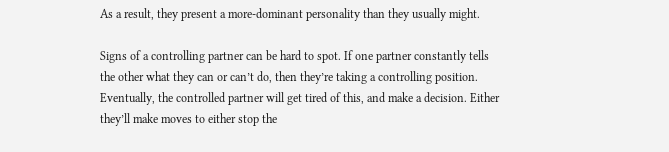As a result, they present a more-dominant personality than they usually might.

Signs of a controlling partner can be hard to spot. If one partner constantly tells the other what they can or can’t do, then they’re taking a controlling position. Eventually, the controlled partner will get tired of this, and make a decision. Either they’ll make moves to either stop the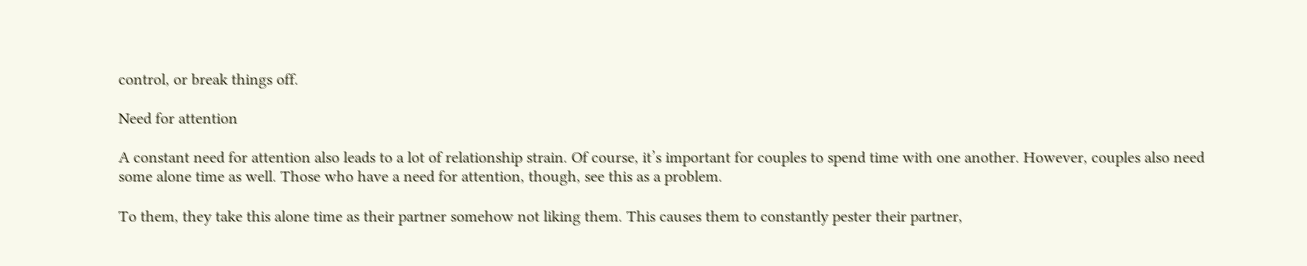control, or break things off.

Need for attention

A constant need for attention also leads to a lot of relationship strain. Of course, it’s important for couples to spend time with one another. However, couples also need some alone time as well. Those who have a need for attention, though, see this as a problem.

To them, they take this alone time as their partner somehow not liking them. This causes them to constantly pester their partner,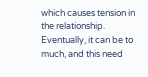which causes tension in the relationship. Eventually, it can be to much, and this need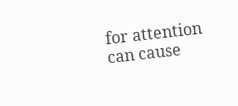for attention can cause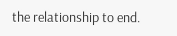the relationship to end.